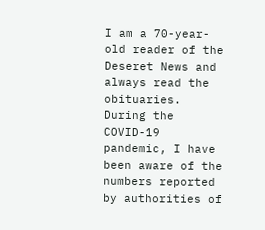I am a 70-year-old reader of the Deseret News and always read the obituaries. During the COVID-19 pandemic, I have been aware of the numbers reported by authorities of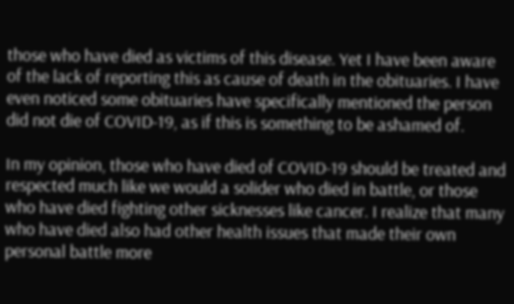those who have died as victims of this disease. Yet I have been aware of the lack of reporting this as cause of death in the obituaries. I have even noticed some obituaries have specifically mentioned the person did not die of COVID-19, as if this is something to be ashamed of.

In my opinion, those who have died of COVID-19 should be treated and respected much like we would a solider who died in battle, or those who have died fighting other sicknesses like cancer. I realize that many who have died also had other health issues that made their own personal battle more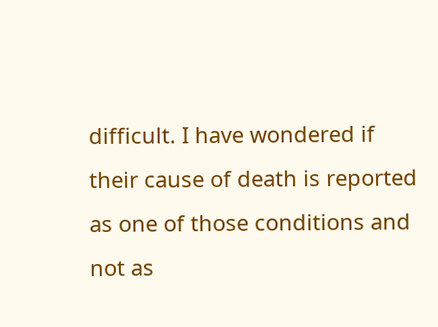difficult. I have wondered if their cause of death is reported as one of those conditions and not as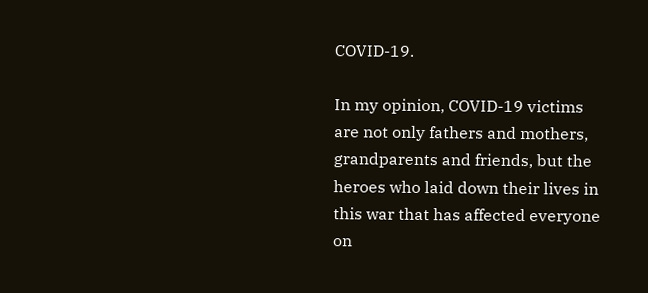COVID-19.

In my opinion, COVID-19 victims are not only fathers and mothers, grandparents and friends, but the heroes who laid down their lives in this war that has affected everyone on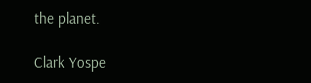the planet.

Clark Yospe